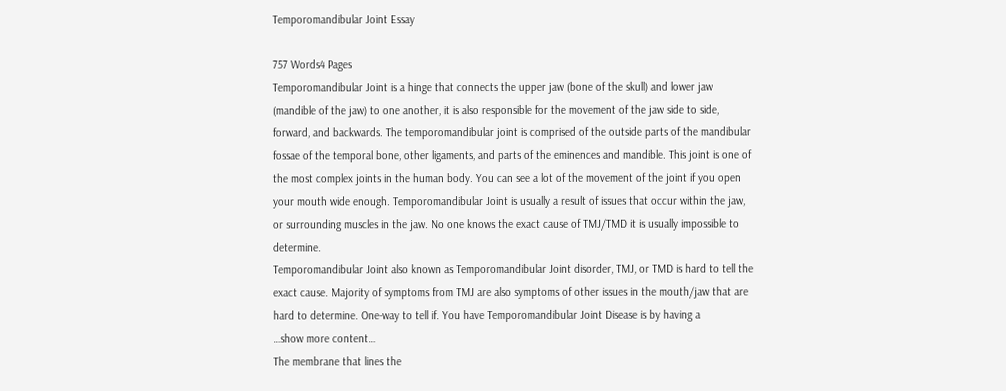Temporomandibular Joint Essay

757 Words4 Pages
Temporomandibular Joint is a hinge that connects the upper jaw (bone of the skull) and lower jaw (mandible of the jaw) to one another, it is also responsible for the movement of the jaw side to side, forward, and backwards. The temporomandibular joint is comprised of the outside parts of the mandibular fossae of the temporal bone, other ligaments, and parts of the eminences and mandible. This joint is one of the most complex joints in the human body. You can see a lot of the movement of the joint if you open your mouth wide enough. Temporomandibular Joint is usually a result of issues that occur within the jaw, or surrounding muscles in the jaw. No one knows the exact cause of TMJ/TMD it is usually impossible to determine.
Temporomandibular Joint also known as Temporomandibular Joint disorder, TMJ, or TMD is hard to tell the exact cause. Majority of symptoms from TMJ are also symptoms of other issues in the mouth/jaw that are hard to determine. One-way to tell if. You have Temporomandibular Joint Disease is by having a
…show more content…
The membrane that lines the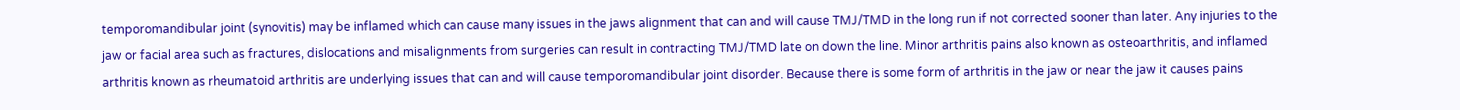temporomandibular joint (synovitis) may be inflamed which can cause many issues in the jaws alignment that can and will cause TMJ/TMD in the long run if not corrected sooner than later. Any injuries to the jaw or facial area such as fractures, dislocations and misalignments from surgeries can result in contracting TMJ/TMD late on down the line. Minor arthritis pains also known as osteoarthritis, and inflamed arthritis known as rheumatoid arthritis are underlying issues that can and will cause temporomandibular joint disorder. Because there is some form of arthritis in the jaw or near the jaw it causes pains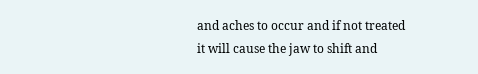and aches to occur and if not treated it will cause the jaw to shift and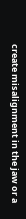create misalignment in the jaw or a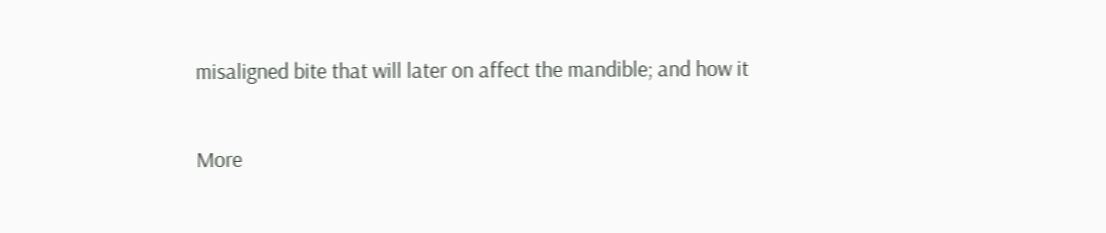misaligned bite that will later on affect the mandible; and how it

More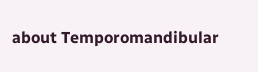about Temporomandibular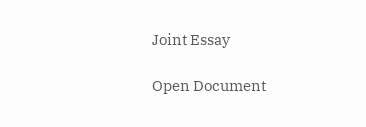Joint Essay

Open Document